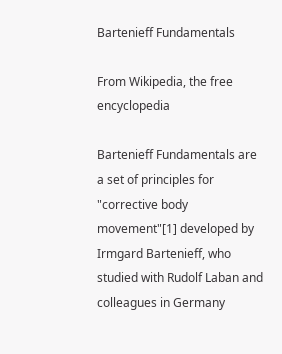Bartenieff Fundamentals

From Wikipedia, the free encyclopedia

Bartenieff Fundamentals are a set of principles for "corrective body movement"[1] developed by Irmgard Bartenieff, who studied with Rudolf Laban and colleagues in Germany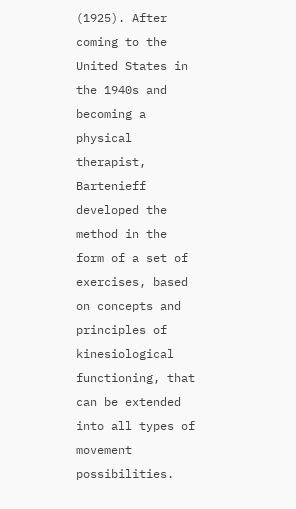(1925). After coming to the United States in the 1940s and becoming a physical therapist, Bartenieff developed the method in the form of a set of exercises, based on concepts and principles of kinesiological functioning, that can be extended into all types of movement possibilities.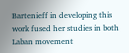Bartenieff in developing this work fused her studies in both Laban movement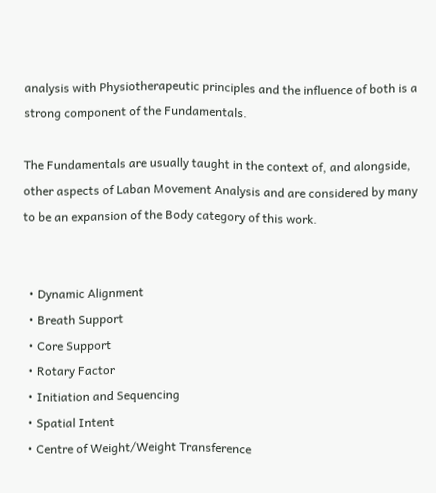analysis with Physiotherapeutic principles and the influence of both is a strong component of the Fundamentals.

The Fundamentals are usually taught in the context of, and alongside, other aspects of Laban Movement Analysis and are considered by many to be an expansion of the Body category of this work.


  • Dynamic Alignment
  • Breath Support
  • Core Support
  • Rotary Factor
  • Initiation and Sequencing
  • Spatial Intent
  • Centre of Weight/Weight Transference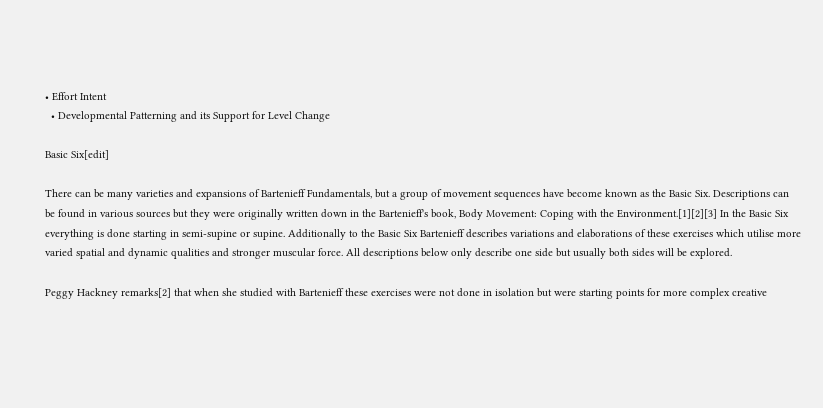• Effort Intent
  • Developmental Patterning and its Support for Level Change

Basic Six[edit]

There can be many varieties and expansions of Bartenieff Fundamentals, but a group of movement sequences have become known as the Basic Six. Descriptions can be found in various sources but they were originally written down in the Bartenieff's book, Body Movement: Coping with the Environment.[1][2][3] In the Basic Six everything is done starting in semi-supine or supine. Additionally to the Basic Six Bartenieff describes variations and elaborations of these exercises which utilise more varied spatial and dynamic qualities and stronger muscular force. All descriptions below only describe one side but usually both sides will be explored.

Peggy Hackney remarks[2] that when she studied with Bartenieff these exercises were not done in isolation but were starting points for more complex creative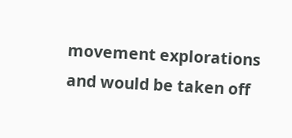movement explorations and would be taken off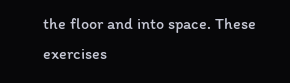the floor and into space. These exercises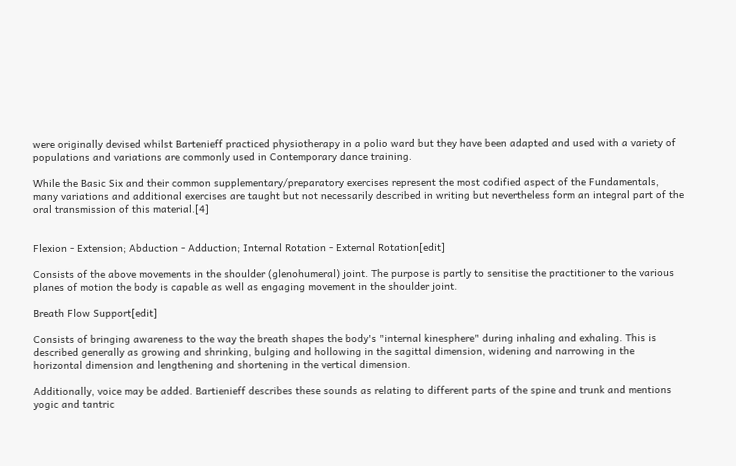were originally devised whilst Bartenieff practiced physiotherapy in a polio ward but they have been adapted and used with a variety of populations and variations are commonly used in Contemporary dance training.

While the Basic Six and their common supplementary/preparatory exercises represent the most codified aspect of the Fundamentals, many variations and additional exercises are taught but not necessarily described in writing but nevertheless form an integral part of the oral transmission of this material.[4]


Flexion - Extension; Abduction - Adduction; Internal Rotation - External Rotation[edit]

Consists of the above movements in the shoulder (glenohumeral) joint. The purpose is partly to sensitise the practitioner to the various planes of motion the body is capable as well as engaging movement in the shoulder joint.

Breath Flow Support[edit]

Consists of bringing awareness to the way the breath shapes the body's "internal kinesphere" during inhaling and exhaling. This is described generally as growing and shrinking, bulging and hollowing in the sagittal dimension, widening and narrowing in the horizontal dimension and lengthening and shortening in the vertical dimension.

Additionally, voice may be added. Bartienieff describes these sounds as relating to different parts of the spine and trunk and mentions yogic and tantric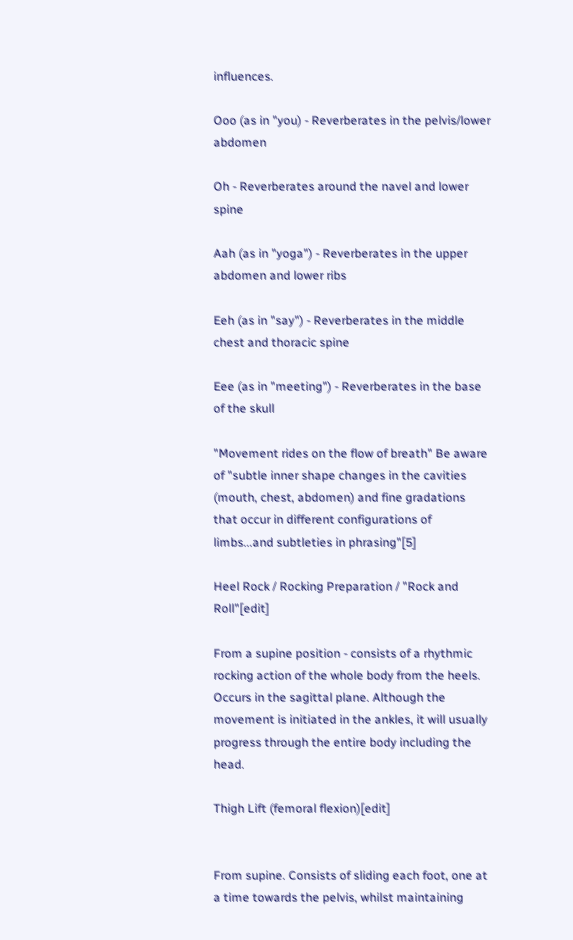influences.

Ooo (as in "you) - Reverberates in the pelvis/lower abdomen

Oh - Reverberates around the navel and lower spine

Aah (as in "yoga") - Reverberates in the upper abdomen and lower ribs

Eeh (as in "say") - Reverberates in the middle chest and thoracic spine

Eee (as in "meeting") - Reverberates in the base of the skull

"Movement rides on the flow of breath" Be aware of "subtle inner shape changes in the cavities (mouth, chest, abdomen) and fine gradations that occur in different configurations of limbs...and subtleties in phrasing"[5]

Heel Rock / Rocking Preparation / "Rock and Roll"[edit]

From a supine position - consists of a rhythmic rocking action of the whole body from the heels. Occurs in the sagittal plane. Although the movement is initiated in the ankles, it will usually progress through the entire body including the head.

Thigh Lift (femoral flexion)[edit]


From supine. Consists of sliding each foot, one at a time towards the pelvis, whilst maintaining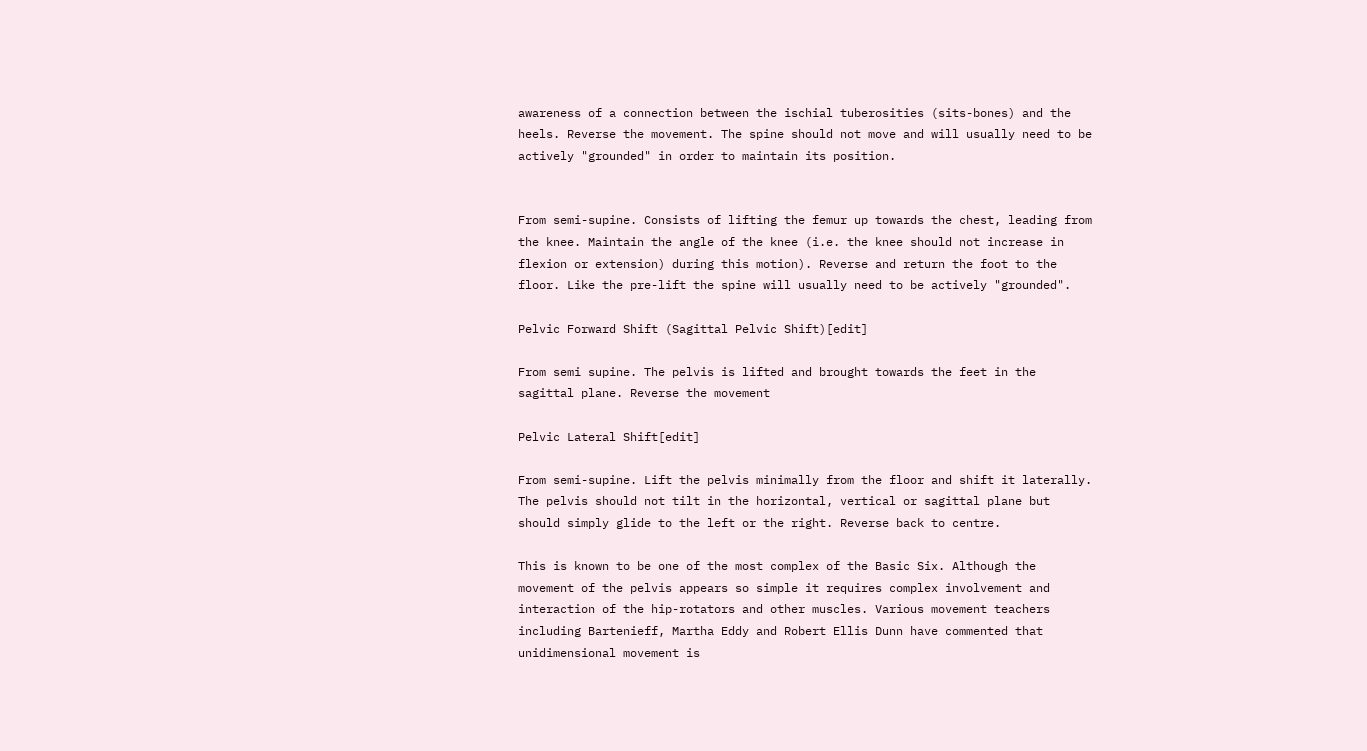awareness of a connection between the ischial tuberosities (sits-bones) and the heels. Reverse the movement. The spine should not move and will usually need to be actively "grounded" in order to maintain its position.


From semi-supine. Consists of lifting the femur up towards the chest, leading from the knee. Maintain the angle of the knee (i.e. the knee should not increase in flexion or extension) during this motion). Reverse and return the foot to the floor. Like the pre-lift the spine will usually need to be actively "grounded".

Pelvic Forward Shift (Sagittal Pelvic Shift)[edit]

From semi supine. The pelvis is lifted and brought towards the feet in the sagittal plane. Reverse the movement

Pelvic Lateral Shift[edit]

From semi-supine. Lift the pelvis minimally from the floor and shift it laterally. The pelvis should not tilt in the horizontal, vertical or sagittal plane but should simply glide to the left or the right. Reverse back to centre.

This is known to be one of the most complex of the Basic Six. Although the movement of the pelvis appears so simple it requires complex involvement and interaction of the hip-rotators and other muscles. Various movement teachers including Bartenieff, Martha Eddy and Robert Ellis Dunn have commented that unidimensional movement is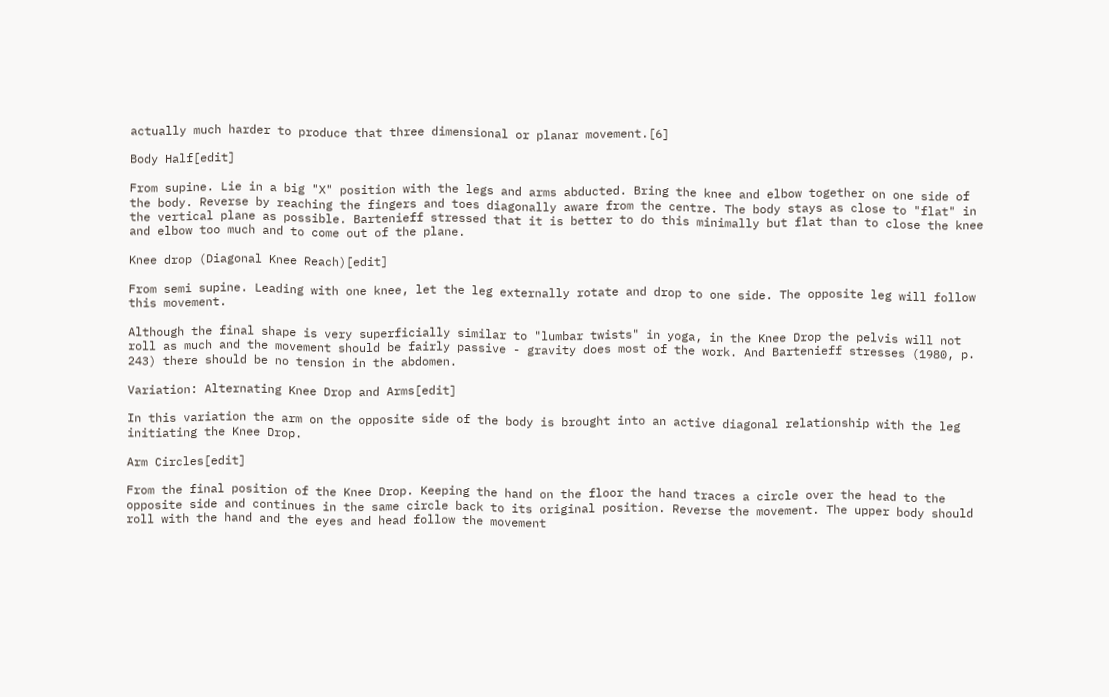actually much harder to produce that three dimensional or planar movement.[6]

Body Half[edit]

From supine. Lie in a big "X" position with the legs and arms abducted. Bring the knee and elbow together on one side of the body. Reverse by reaching the fingers and toes diagonally aware from the centre. The body stays as close to "flat" in the vertical plane as possible. Bartenieff stressed that it is better to do this minimally but flat than to close the knee and elbow too much and to come out of the plane.

Knee drop (Diagonal Knee Reach)[edit]

From semi supine. Leading with one knee, let the leg externally rotate and drop to one side. The opposite leg will follow this movement.

Although the final shape is very superficially similar to "lumbar twists" in yoga, in the Knee Drop the pelvis will not roll as much and the movement should be fairly passive - gravity does most of the work. And Bartenieff stresses (1980, p. 243) there should be no tension in the abdomen.

Variation: Alternating Knee Drop and Arms[edit]

In this variation the arm on the opposite side of the body is brought into an active diagonal relationship with the leg initiating the Knee Drop.

Arm Circles[edit]

From the final position of the Knee Drop. Keeping the hand on the floor the hand traces a circle over the head to the opposite side and continues in the same circle back to its original position. Reverse the movement. The upper body should roll with the hand and the eyes and head follow the movement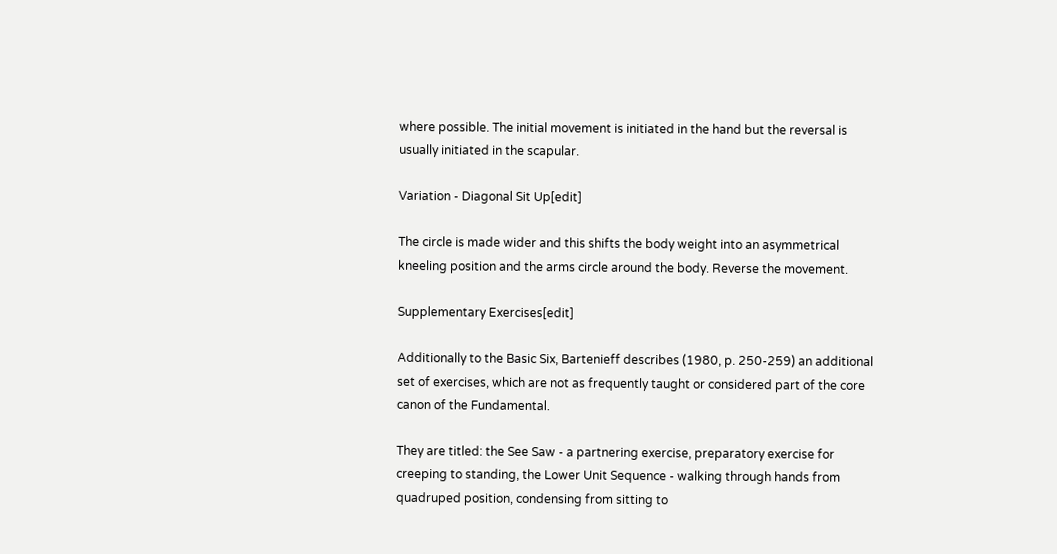where possible. The initial movement is initiated in the hand but the reversal is usually initiated in the scapular.

Variation - Diagonal Sit Up[edit]

The circle is made wider and this shifts the body weight into an asymmetrical kneeling position and the arms circle around the body. Reverse the movement.

Supplementary Exercises[edit]

Additionally to the Basic Six, Bartenieff describes (1980, p. 250-259) an additional set of exercises, which are not as frequently taught or considered part of the core canon of the Fundamental.

They are titled: the See Saw - a partnering exercise, preparatory exercise for creeping to standing, the Lower Unit Sequence - walking through hands from quadruped position, condensing from sitting to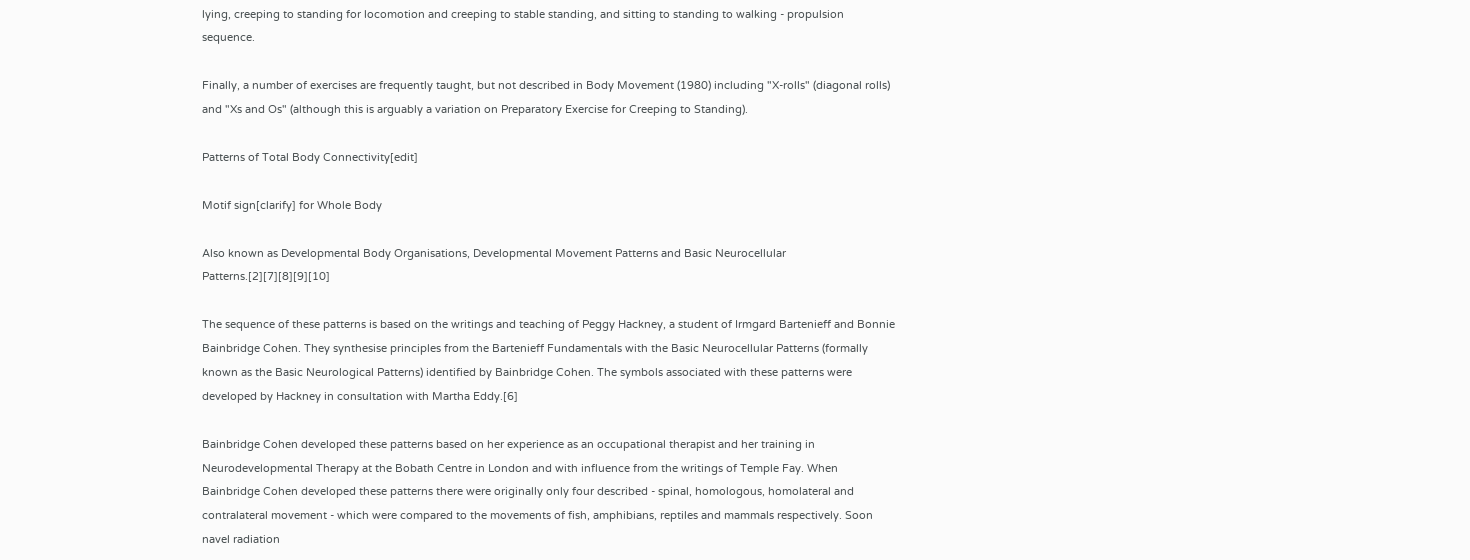lying, creeping to standing for locomotion and creeping to stable standing, and sitting to standing to walking - propulsion sequence.

Finally, a number of exercises are frequently taught, but not described in Body Movement (1980) including "X-rolls" (diagonal rolls) and "Xs and Os" (although this is arguably a variation on Preparatory Exercise for Creeping to Standing).

Patterns of Total Body Connectivity[edit]

Motif sign[clarify] for Whole Body

Also known as Developmental Body Organisations, Developmental Movement Patterns and Basic Neurocellular Patterns.[2][7][8][9][10]

The sequence of these patterns is based on the writings and teaching of Peggy Hackney, a student of Irmgard Bartenieff and Bonnie Bainbridge Cohen. They synthesise principles from the Bartenieff Fundamentals with the Basic Neurocellular Patterns (formally known as the Basic Neurological Patterns) identified by Bainbridge Cohen. The symbols associated with these patterns were developed by Hackney in consultation with Martha Eddy.[6]

Bainbridge Cohen developed these patterns based on her experience as an occupational therapist and her training in Neurodevelopmental Therapy at the Bobath Centre in London and with influence from the writings of Temple Fay. When Bainbridge Cohen developed these patterns there were originally only four described - spinal, homologous, homolateral and contralateral movement - which were compared to the movements of fish, amphibians, reptiles and mammals respectively. Soon navel radiation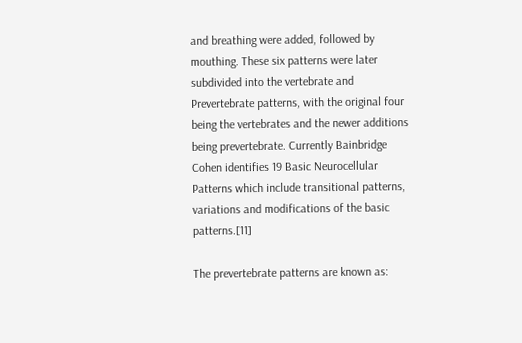and breathing were added, followed by mouthing. These six patterns were later subdivided into the vertebrate and Prevertebrate patterns, with the original four being the vertebrates and the newer additions being prevertebrate. Currently Bainbridge Cohen identifies 19 Basic Neurocellular Patterns which include transitional patterns, variations and modifications of the basic patterns.[11]

The prevertebrate patterns are known as: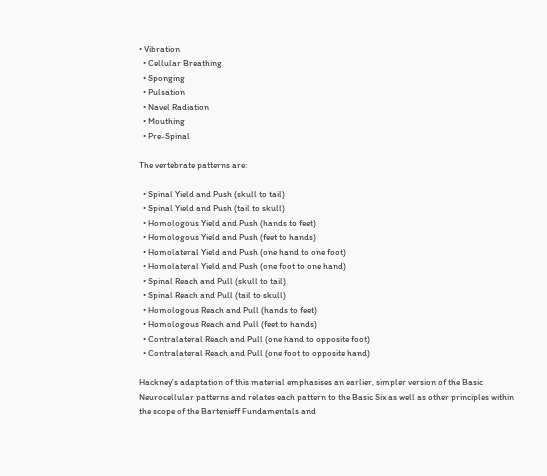• Vibration
  • Cellular Breathing
  • Sponging
  • Pulsation
  • Navel Radiation
  • Mouthing
  • Pre-Spinal

The vertebrate patterns are:

  • Spinal Yield and Push (skull to tail)
  • Spinal Yield and Push (tail to skull)
  • Homologous Yield and Push (hands to feet)
  • Homologous Yield and Push (feet to hands)
  • Homolateral Yield and Push (one hand to one foot)
  • Homolateral Yield and Push (one foot to one hand)
  • Spinal Reach and Pull (skull to tail)
  • Spinal Reach and Pull (tail to skull)
  • Homologous Reach and Pull (hands to feet)
  • Homologous Reach and Pull (feet to hands)
  • Contralateral Reach and Pull (one hand to opposite foot)
  • Contralateral Reach and Pull (one foot to opposite hand)

Hackney's adaptation of this material emphasises an earlier, simpler version of the Basic Neurocellular patterns and relates each pattern to the Basic Six as well as other principles within the scope of the Bartenieff Fundamentals and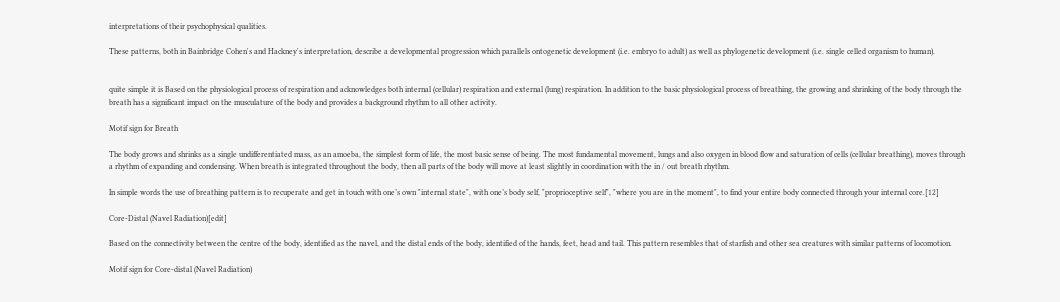interpretations of their psychophysical qualities.

These patterns, both in Bainbridge Cohen's and Hackney's interpretation, describe a developmental progression which parallels ontogenetic development (i.e. embryo to adult) as well as phylogenetic development (i.e. single celled organism to human).


quite simple it is Based on the physiological process of respiration and acknowledges both internal (cellular) respiration and external (lung) respiration. In addition to the basic physiological process of breathing, the growing and shrinking of the body through the breath has a significant impact on the musculature of the body and provides a background rhythm to all other activity.

Motif sign for Breath

The body grows and shrinks as a single undifferentiated mass, as an amoeba, the simplest form of life, the most basic sense of being. The most fundamental movement, lungs and also oxygen in blood flow and saturation of cells (cellular breathing), moves through a rhythm of expanding and condensing. When breath is integrated throughout the body, then all parts of the body will move at least slightly in coordination with the in / out breath rhythm.

In simple words the use of breathing pattern is to recuperate and get in touch with one’s own "internal state", with one’s body self, "proprioceptive self", "where you are in the moment", to find your entire body connected through your internal core.[12]

Core-Distal (Navel Radiation)[edit]

Based on the connectivity between the centre of the body, identified as the navel, and the distal ends of the body, identified of the hands, feet, head and tail. This pattern resembles that of starfish and other sea creatures with similar patterns of locomotion.

Motif sign for Core-distal (Navel Radiation)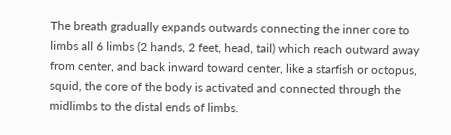The breath gradually expands outwards connecting the inner core to limbs all 6 limbs (2 hands, 2 feet, head, tail) which reach outward away from center, and back inward toward center, like a starfish or octopus, squid, the core of the body is activated and connected through the midlimbs to the distal ends of limbs.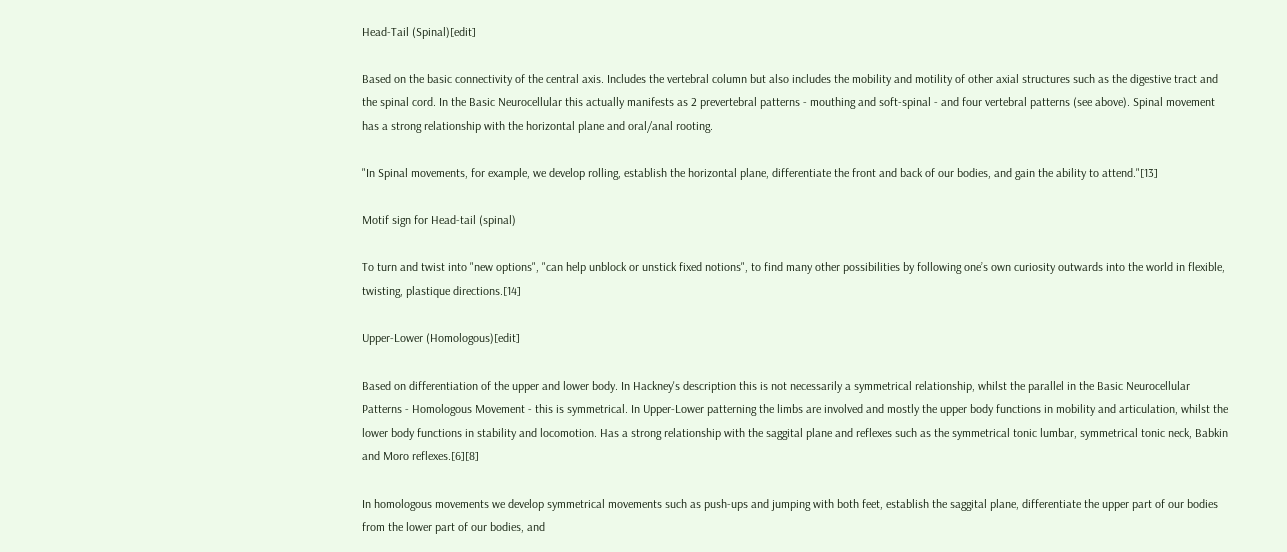Head-Tail (Spinal)[edit]

Based on the basic connectivity of the central axis. Includes the vertebral column but also includes the mobility and motility of other axial structures such as the digestive tract and the spinal cord. In the Basic Neurocellular this actually manifests as 2 prevertebral patterns - mouthing and soft-spinal - and four vertebral patterns (see above). Spinal movement has a strong relationship with the horizontal plane and oral/anal rooting.

"In Spinal movements, for example, we develop rolling, establish the horizontal plane, differentiate the front and back of our bodies, and gain the ability to attend."[13]

Motif sign for Head-tail (spinal)

To turn and twist into "new options", "can help unblock or unstick fixed notions", to find many other possibilities by following one’s own curiosity outwards into the world in flexible, twisting, plastique directions.[14]

Upper-Lower (Homologous)[edit]

Based on differentiation of the upper and lower body. In Hackney's description this is not necessarily a symmetrical relationship, whilst the parallel in the Basic Neurocellular Patterns - Homologous Movement - this is symmetrical. In Upper-Lower patterning the limbs are involved and mostly the upper body functions in mobility and articulation, whilst the lower body functions in stability and locomotion. Has a strong relationship with the saggital plane and reflexes such as the symmetrical tonic lumbar, symmetrical tonic neck, Babkin and Moro reflexes.[6][8]

In homologous movements we develop symmetrical movements such as push-ups and jumping with both feet, establish the saggital plane, differentiate the upper part of our bodies from the lower part of our bodies, and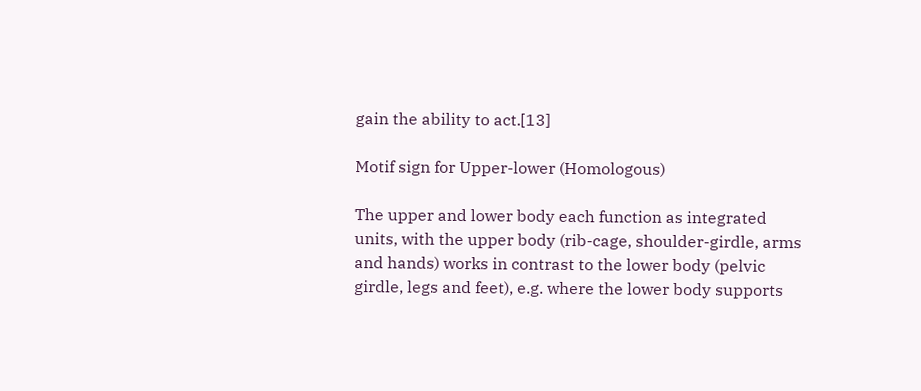gain the ability to act.[13]

Motif sign for Upper-lower (Homologous)

The upper and lower body each function as integrated units, with the upper body (rib-cage, shoulder-girdle, arms and hands) works in contrast to the lower body (pelvic girdle, legs and feet), e.g. where the lower body supports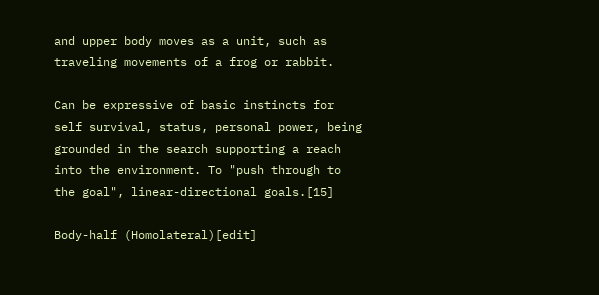and upper body moves as a unit, such as traveling movements of a frog or rabbit.

Can be expressive of basic instincts for self survival, status, personal power, being grounded in the search supporting a reach into the environment. To "push through to the goal", linear-directional goals.[15]

Body-half (Homolateral)[edit]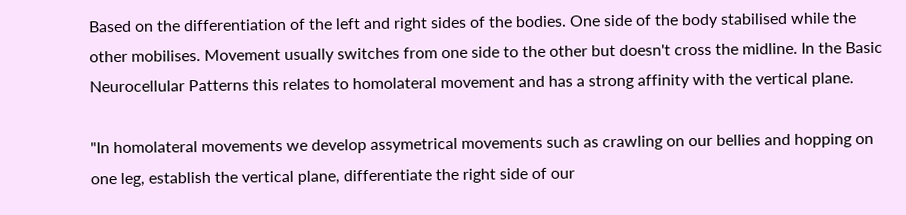Based on the differentiation of the left and right sides of the bodies. One side of the body stabilised while the other mobilises. Movement usually switches from one side to the other but doesn't cross the midline. In the Basic Neurocellular Patterns this relates to homolateral movement and has a strong affinity with the vertical plane.

"In homolateral movements we develop assymetrical movements such as crawling on our bellies and hopping on one leg, establish the vertical plane, differentiate the right side of our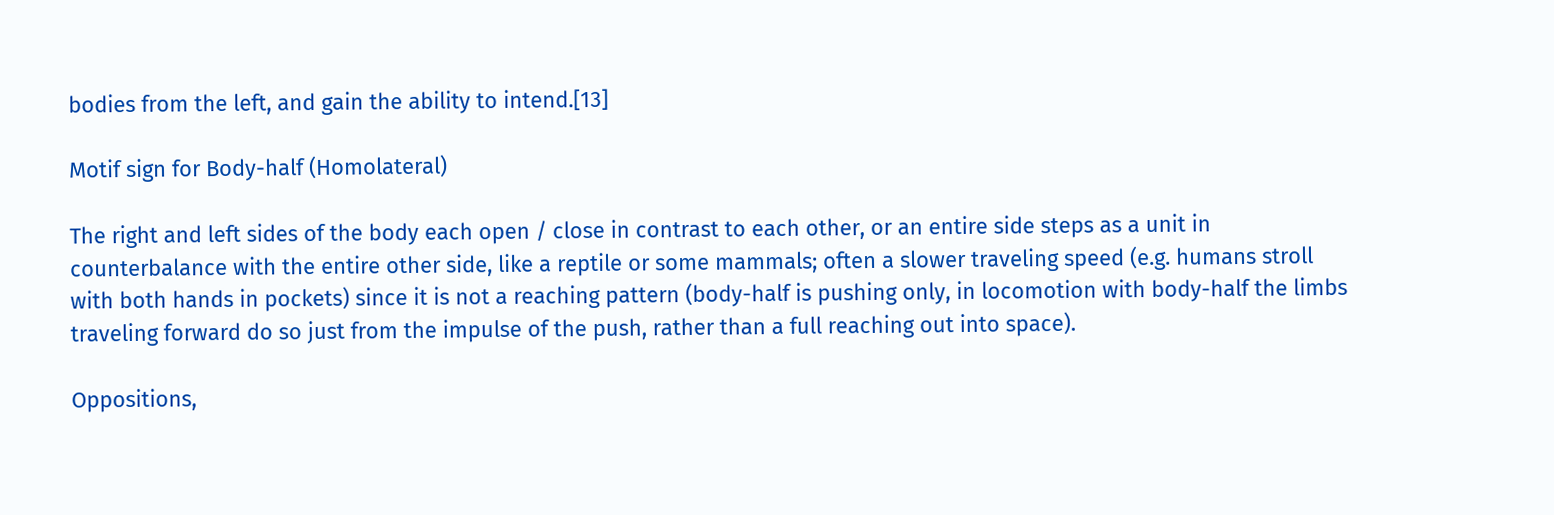bodies from the left, and gain the ability to intend.[13]

Motif sign for Body-half (Homolateral)

The right and left sides of the body each open / close in contrast to each other, or an entire side steps as a unit in counterbalance with the entire other side, like a reptile or some mammals; often a slower traveling speed (e.g. humans stroll with both hands in pockets) since it is not a reaching pattern (body-half is pushing only, in locomotion with body-half the limbs traveling forward do so just from the impulse of the push, rather than a full reaching out into space).

Oppositions,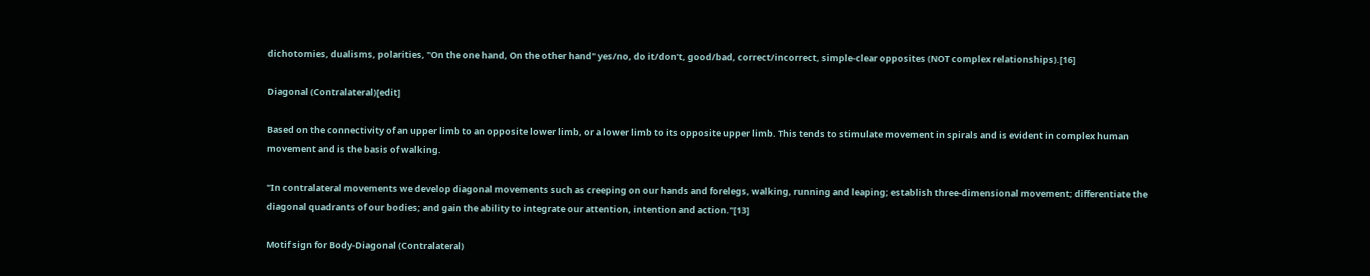dichotomies, dualisms, polarities, "On the one hand, On the other hand" yes/no, do it/don’t, good/bad, correct/incorrect, simple-clear opposites (NOT complex relationships).[16]

Diagonal (Contralateral)[edit]

Based on the connectivity of an upper limb to an opposite lower limb, or a lower limb to its opposite upper limb. This tends to stimulate movement in spirals and is evident in complex human movement and is the basis of walking.

"In contralateral movements we develop diagonal movements such as creeping on our hands and forelegs, walking, running and leaping; establish three-dimensional movement; differentiate the diagonal quadrants of our bodies; and gain the ability to integrate our attention, intention and action."[13]

Motif sign for Body-Diagonal (Contralateral)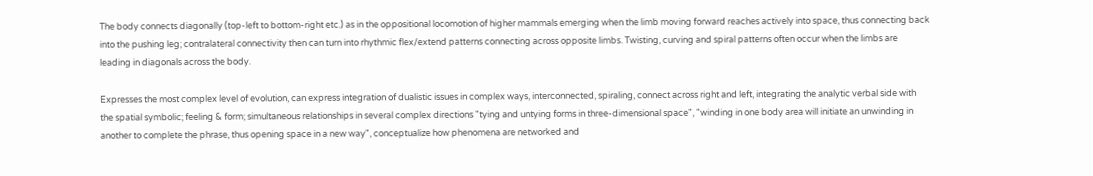The body connects diagonally (top-left to bottom-right etc.) as in the oppositional locomotion of higher mammals emerging when the limb moving forward reaches actively into space, thus connecting back into the pushing leg; contralateral connectivity then can turn into rhythmic flex/extend patterns connecting across opposite limbs. Twisting, curving and spiral patterns often occur when the limbs are leading in diagonals across the body.

Expresses the most complex level of evolution, can express integration of dualistic issues in complex ways, interconnected, spiraling, connect across right and left, integrating the analytic verbal side with the spatial symbolic; feeling & form; simultaneous relationships in several complex directions "tying and untying forms in three-dimensional space", "winding in one body area will initiate an unwinding in another to complete the phrase, thus opening space in a new way", conceptualize how phenomena are networked and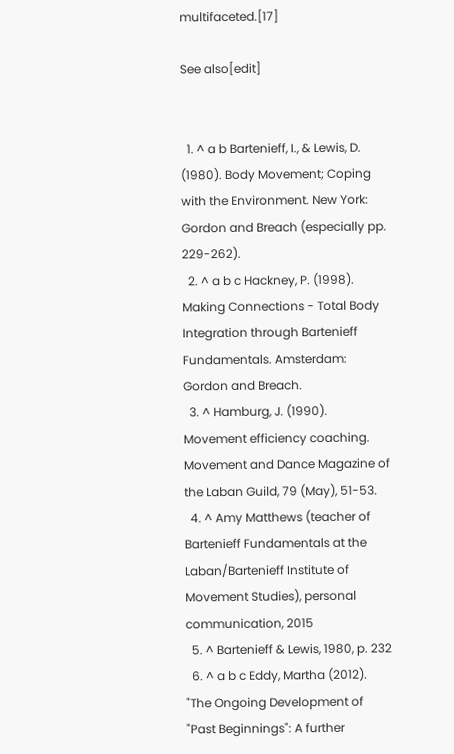multifaceted.[17]

See also[edit]


  1. ^ a b Bartenieff, I., & Lewis, D. (1980). Body Movement; Coping with the Environment. New York: Gordon and Breach (especially pp. 229-262).
  2. ^ a b c Hackney, P. (1998). Making Connections - Total Body Integration through Bartenieff Fundamentals. Amsterdam: Gordon and Breach.
  3. ^ Hamburg, J. (1990). Movement efficiency coaching. Movement and Dance Magazine of the Laban Guild, 79 (May), 51-53.
  4. ^ Amy Matthews (teacher of Bartenieff Fundamentals at the Laban/Bartenieff Institute of Movement Studies), personal communication, 2015
  5. ^ Bartenieff & Lewis, 1980, p. 232
  6. ^ a b c Eddy, Martha (2012). "The Ongoing Development of "Past Beginnings": A further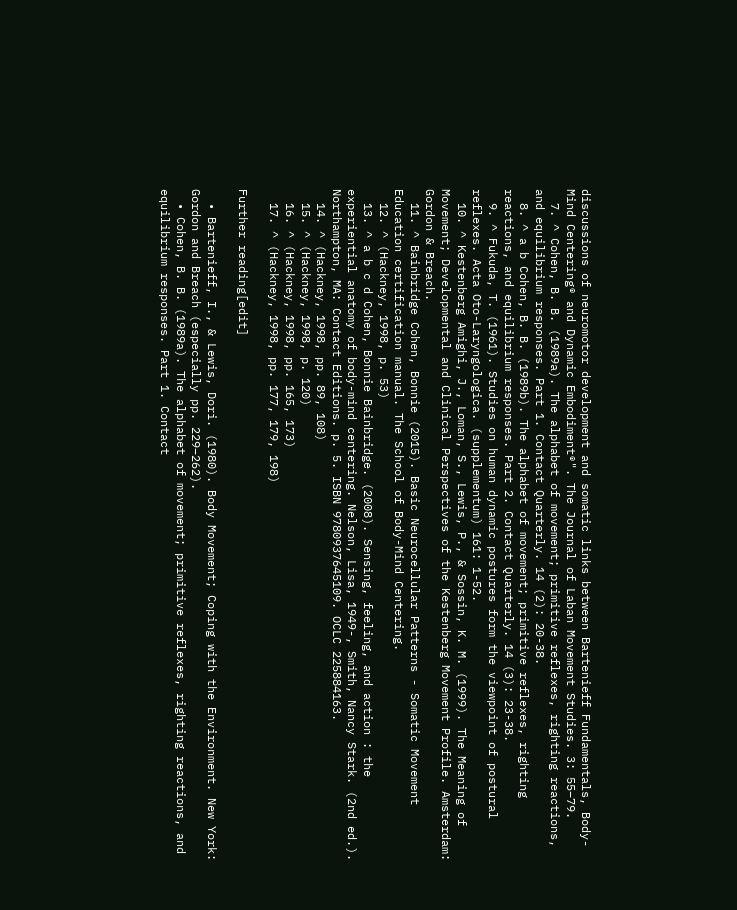discussions of neuromotor development and somatic links between Bartenieff Fundamentals, Body-Mind Centering® and Dynamic Embodiment®". The Journal of Laban Movement Studies. 3: 55–79.
  7. ^ Cohen, B. B. (1989a). The alphabet of movement; primitive reflexes, righting reactions, and equilibrium responses. Part 1. Contact Quarterly. 14 (2): 20-38.
  8. ^ a b Cohen, B. B. (1989b). The alphabet of movement; primitive reflexes, righting reactions, and equilibrium responses. Part 2. Contact Quarterly. 14 (3): 23-38.
  9. ^ Fukuda, T. (1961). Studies on human dynamic postures form the viewpoint of postural reflexes. Acta Oto-Laryngologica. (supplementum) 161: 1-52.
  10. ^ Kestenberg Amighi, J., Loman, S., Lewis, P., & Sossin, K. M. (1999). The Meaning of Movement; Developmental and Clinical Perspectives of the Kestenberg Movement Profile. Amsterdam: Gordon & Breach.
  11. ^ Bainbridge Cohen, Bonnie (2015). Basic Neurocellular Patterns - Somatic Movement Education certification manual. The School of Body-Mind Centering.
  12. ^ (Hackney, 1998, p. 53)
  13. ^ a b c d Cohen, Bonnie Bainbridge. (2008). Sensing, feeling, and action : the experiential anatomy of body-mind centering. Nelson, Lisa, 1949-, Smith, Nancy Stark. (2nd ed.). Northampton, MA: Contact Editions. p. 5. ISBN 9780937645109. OCLC 225884163.
  14. ^ (Hackney, 1998, pp. 89, 108)
  15. ^ (Hackney, 1998, p. 120)
  16. ^ (Hackney, 1998, pp. 165, 173)
  17. ^ (Hackney, 1998, pp. 177, 179, 198)

Further reading[edit]

  • Bartenieff, I., & Lewis, Dori. (1980). Body Movement; Coping with the Environment. New York: Gordon and Breach (especially pp. 229–262).
  • Cohen, B. B. (1989a). The alphabet of movement; primitive reflexes, righting reactions, and equilibrium responses. Part 1. Contact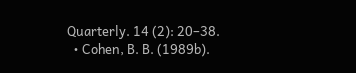Quarterly. 14 (2): 20–38.
  • Cohen, B. B. (1989b).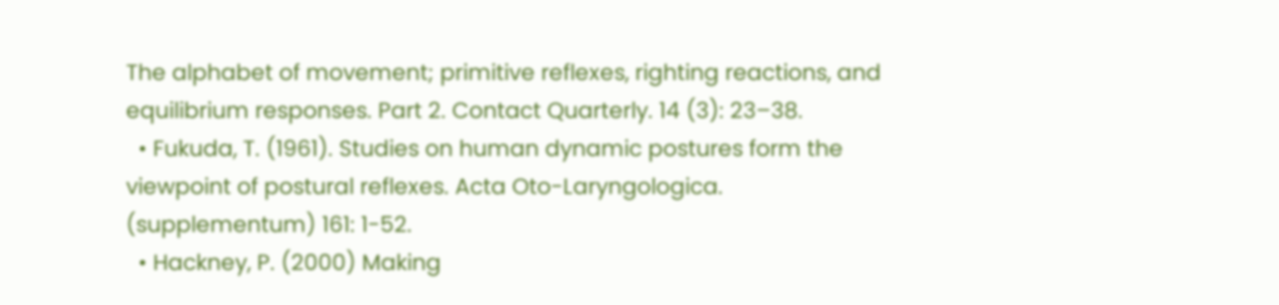The alphabet of movement; primitive reflexes, righting reactions, and equilibrium responses. Part 2. Contact Quarterly. 14 (3): 23–38.
  • Fukuda, T. (1961). Studies on human dynamic postures form the viewpoint of postural reflexes. Acta Oto-Laryngologica. (supplementum) 161: 1-52.
  • Hackney, P. (2000) Making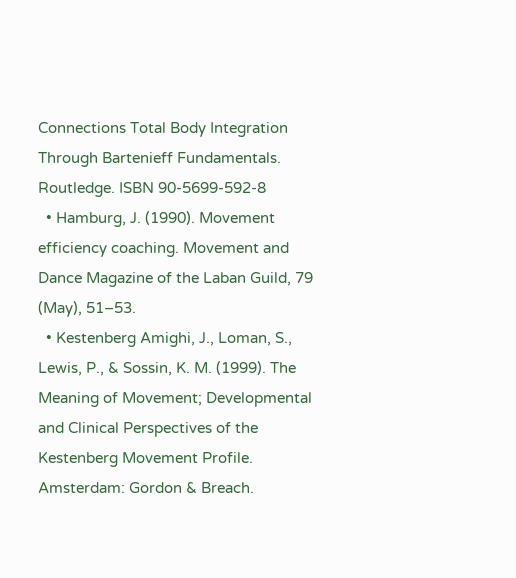Connections Total Body Integration Through Bartenieff Fundamentals. Routledge. ISBN 90-5699-592-8
  • Hamburg, J. (1990). Movement efficiency coaching. Movement and Dance Magazine of the Laban Guild, 79 (May), 51–53.
  • Kestenberg Amighi, J., Loman, S., Lewis, P., & Sossin, K. M. (1999). The Meaning of Movement; Developmental and Clinical Perspectives of the Kestenberg Movement Profile. Amsterdam: Gordon & Breach.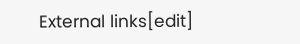External links[edit]